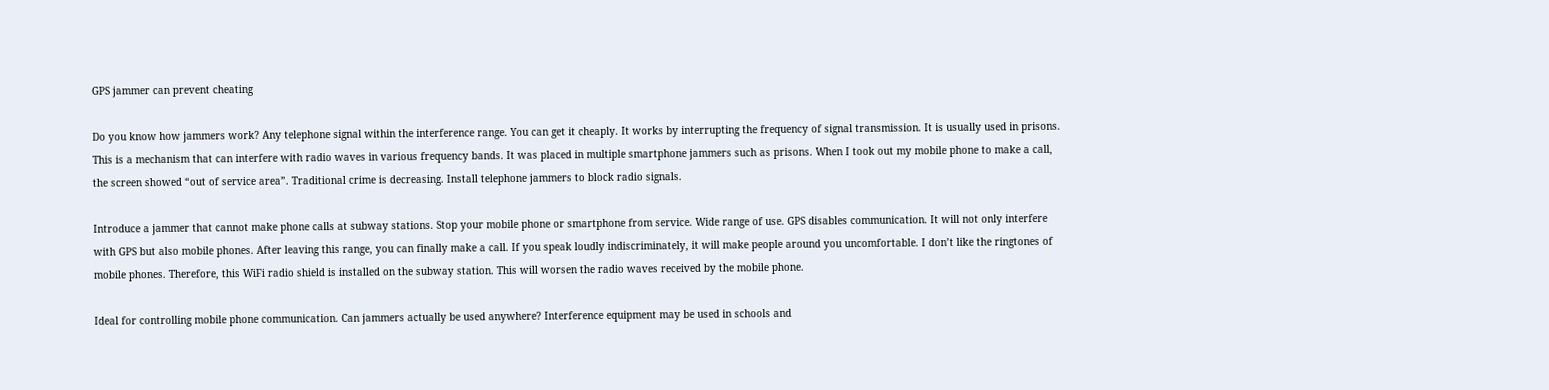GPS jammer can prevent cheating

Do you know how jammers work? Any telephone signal within the interference range. You can get it cheaply. It works by interrupting the frequency of signal transmission. It is usually used in prisons. This is a mechanism that can interfere with radio waves in various frequency bands. It was placed in multiple smartphone jammers such as prisons. When I took out my mobile phone to make a call, the screen showed “out of service area”. Traditional crime is decreasing. Install telephone jammers to block radio signals.

Introduce a jammer that cannot make phone calls at subway stations. Stop your mobile phone or smartphone from service. Wide range of use. GPS disables communication. It will not only interfere with GPS but also mobile phones. After leaving this range, you can finally make a call. If you speak loudly indiscriminately, it will make people around you uncomfortable. I don’t like the ringtones of mobile phones. Therefore, this WiFi radio shield is installed on the subway station. This will worsen the radio waves received by the mobile phone.

Ideal for controlling mobile phone communication. Can jammers actually be used anywhere? Interference equipment may be used in schools and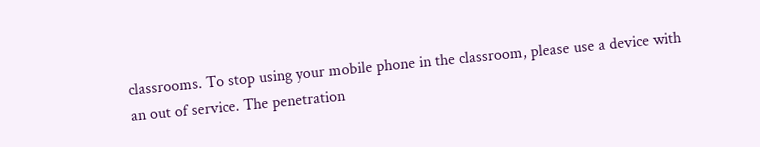classrooms. To stop using your mobile phone in the classroom, please use a device with an out of service. The penetration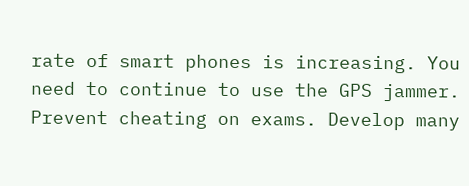rate of smart phones is increasing. You need to continue to use the GPS jammer. Prevent cheating on exams. Develop many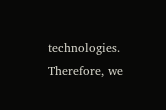technologies. Therefore, we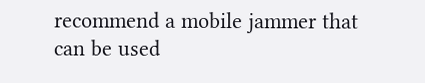recommend a mobile jammer that can be used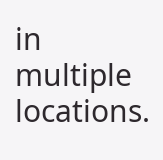in multiple locations.